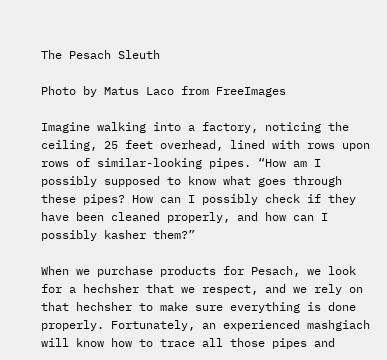The Pesach Sleuth

Photo by Matus Laco from FreeImages

Imagine walking into a factory, noticing the ceiling, 25 feet overhead, lined with rows upon rows of similar-looking pipes. “How am I possibly supposed to know what goes through these pipes? How can I possibly check if they have been cleaned properly, and how can I possibly kasher them?”

When we purchase products for Pesach, we look for a hechsher that we respect, and we rely on that hechsher to make sure everything is done properly. Fortunately, an experienced mashgiach will know how to trace all those pipes and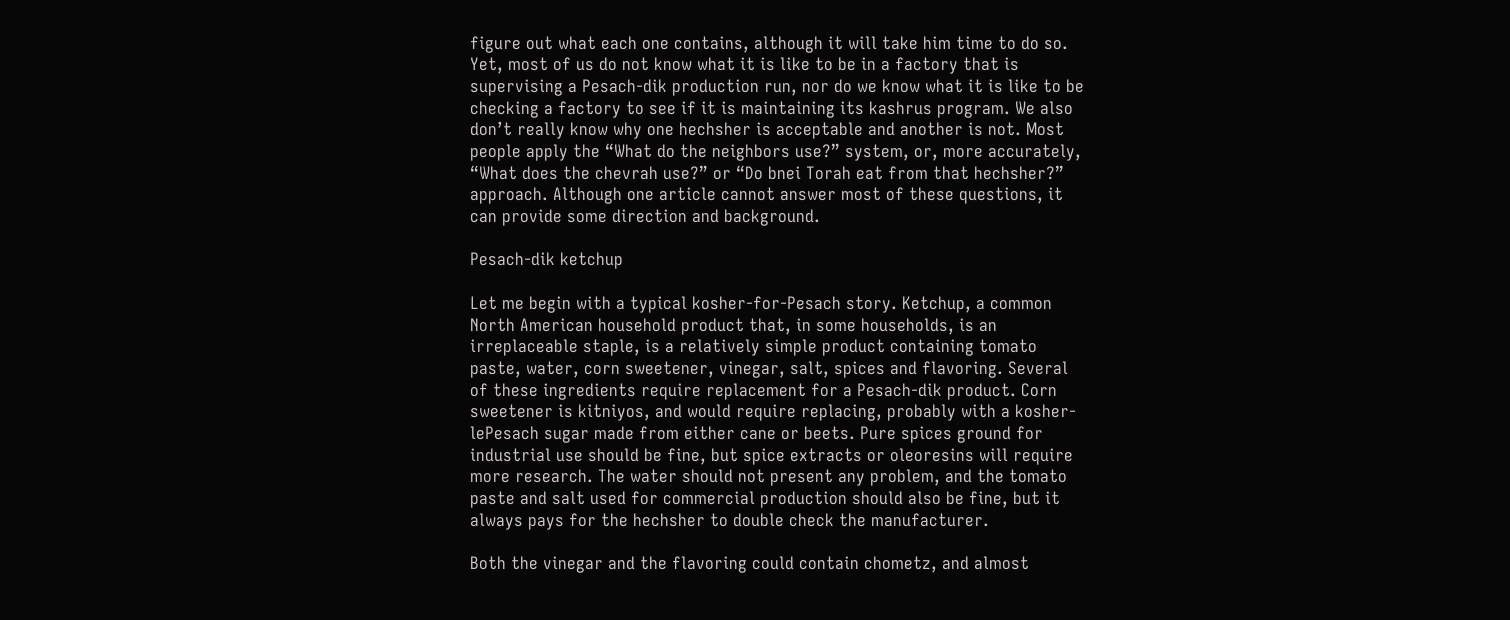figure out what each one contains, although it will take him time to do so. Yet, most of us do not know what it is like to be in a factory that is supervising a Pesach-dik production run, nor do we know what it is like to be checking a factory to see if it is maintaining its kashrus program. We also don’t really know why one hechsher is acceptable and another is not. Most people apply the “What do the neighbors use?” system, or, more accurately, “What does the chevrah use?” or “Do bnei Torah eat from that hechsher?” approach. Although one article cannot answer most of these questions, it can provide some direction and background.

Pesach-dik ketchup

Let me begin with a typical kosher-for-Pesach story. Ketchup, a common North American household product that, in some households, is an irreplaceable staple, is a relatively simple product containing tomato paste, water, corn sweetener, vinegar, salt, spices and flavoring. Several of these ingredients require replacement for a Pesach-dik product. Corn sweetener is kitniyos, and would require replacing, probably with a kosher-lePesach sugar made from either cane or beets. Pure spices ground for industrial use should be fine, but spice extracts or oleoresins will require more research. The water should not present any problem, and the tomato paste and salt used for commercial production should also be fine, but it always pays for the hechsher to double check the manufacturer.

Both the vinegar and the flavoring could contain chometz, and almost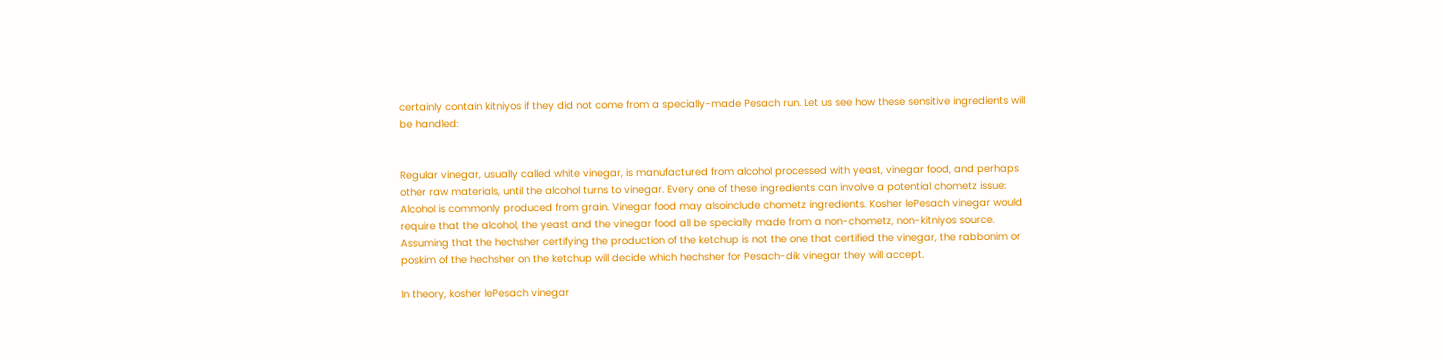certainly contain kitniyos if they did not come from a specially-made Pesach run. Let us see how these sensitive ingredients will be handled:


Regular vinegar, usually called white vinegar, is manufactured from alcohol processed with yeast, vinegar food, and perhaps other raw materials, until the alcohol turns to vinegar. Every one of these ingredients can involve a potential chometz issue: Alcohol is commonly produced from grain. Vinegar food may alsoinclude chometz ingredients. Kosher lePesach vinegar would require that the alcohol, the yeast and the vinegar food all be specially made from a non-chometz, non-kitniyos source. Assuming that the hechsher certifying the production of the ketchup is not the one that certified the vinegar, the rabbonim or poskim of the hechsher on the ketchup will decide which hechsher for Pesach-dik vinegar they will accept.

In theory, kosher lePesach vinegar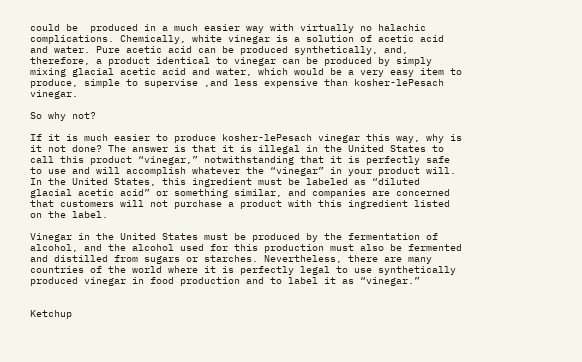could be  produced in a much easier way with virtually no halachic complications. Chemically, white vinegar is a solution of acetic acid and water. Pure acetic acid can be produced synthetically, and, therefore, a product identical to vinegar can be produced by simply mixing glacial acetic acid and water, which would be a very easy item to produce, simple to supervise ,and less expensive than kosher-lePesach vinegar.

So why not?

If it is much easier to produce kosher-lePesach vinegar this way, why is it not done? The answer is that it is illegal in the United States to call this product “vinegar,” notwithstanding that it is perfectly safe to use and will accomplish whatever the “vinegar” in your product will. In the United States, this ingredient must be labeled as “diluted glacial acetic acid” or something similar, and companies are concerned that customers will not purchase a product with this ingredient listed on the label.

Vinegar in the United States must be produced by the fermentation of alcohol, and the alcohol used for this production must also be fermented and distilled from sugars or starches. Nevertheless, there are many countries of the world where it is perfectly legal to use synthetically produced vinegar in food production and to label it as “vinegar.”


Ketchup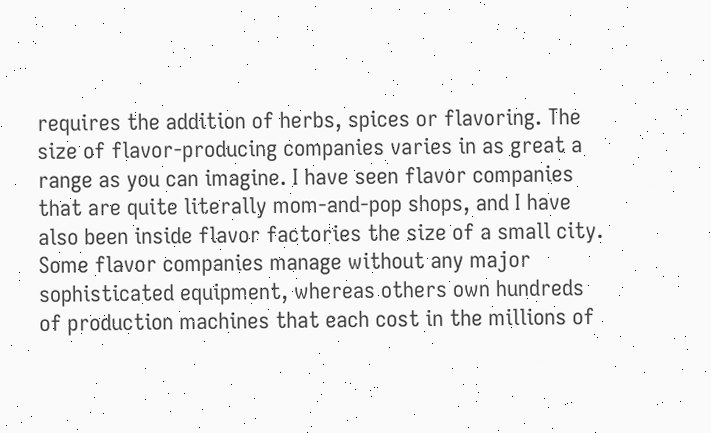requires the addition of herbs, spices or flavoring. The size of flavor-producing companies varies in as great a range as you can imagine. I have seen flavor companies that are quite literally mom-and-pop shops, and I have also been inside flavor factories the size of a small city. Some flavor companies manage without any major sophisticated equipment, whereas others own hundreds of production machines that each cost in the millions of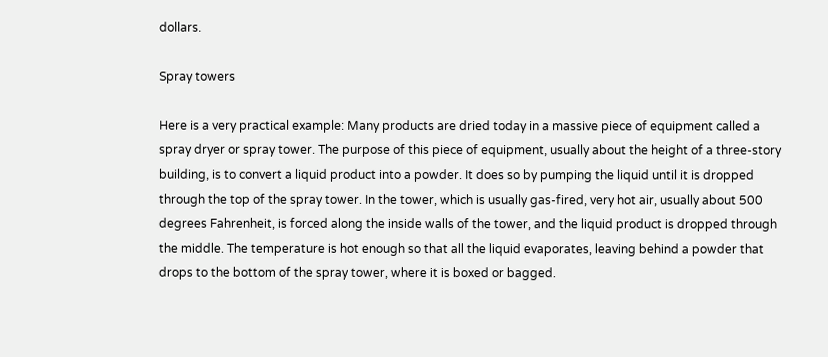dollars.

Spray towers

Here is a very practical example: Many products are dried today in a massive piece of equipment called a spray dryer or spray tower. The purpose of this piece of equipment, usually about the height of a three-story building, is to convert a liquid product into a powder. It does so by pumping the liquid until it is dropped through the top of the spray tower. In the tower, which is usually gas-fired, very hot air, usually about 500 degrees Fahrenheit, is forced along the inside walls of the tower, and the liquid product is dropped through the middle. The temperature is hot enough so that all the liquid evaporates, leaving behind a powder that drops to the bottom of the spray tower, where it is boxed or bagged.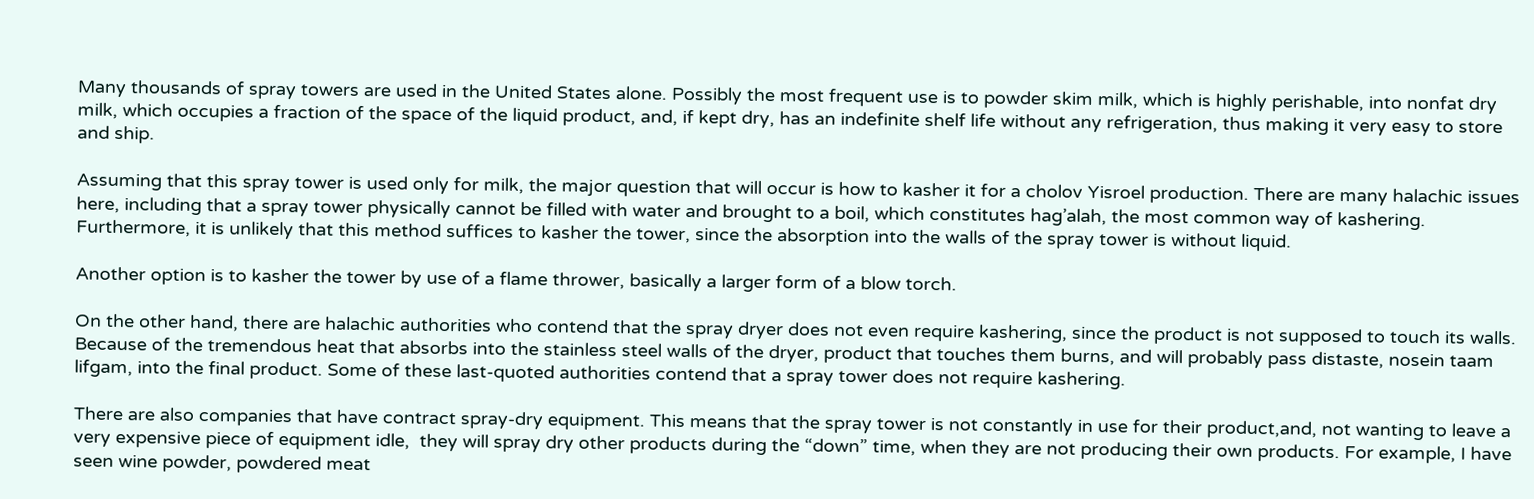Many thousands of spray towers are used in the United States alone. Possibly the most frequent use is to powder skim milk, which is highly perishable, into nonfat dry milk, which occupies a fraction of the space of the liquid product, and, if kept dry, has an indefinite shelf life without any refrigeration, thus making it very easy to store and ship.

Assuming that this spray tower is used only for milk, the major question that will occur is how to kasher it for a cholov Yisroel production. There are many halachic issues here, including that a spray tower physically cannot be filled with water and brought to a boil, which constitutes hag’alah, the most common way of kashering. Furthermore, it is unlikely that this method suffices to kasher the tower, since the absorption into the walls of the spray tower is without liquid.

Another option is to kasher the tower by use of a flame thrower, basically a larger form of a blow torch.

On the other hand, there are halachic authorities who contend that the spray dryer does not even require kashering, since the product is not supposed to touch its walls. Because of the tremendous heat that absorbs into the stainless steel walls of the dryer, product that touches them burns, and will probably pass distaste, nosein taam lifgam, into the final product. Some of these last-quoted authorities contend that a spray tower does not require kashering.

There are also companies that have contract spray-dry equipment. This means that the spray tower is not constantly in use for their product,and, not wanting to leave a very expensive piece of equipment idle,  they will spray dry other products during the “down” time, when they are not producing their own products. For example, I have seen wine powder, powdered meat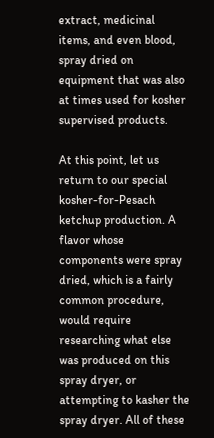extract, medicinal items, and even blood, spray dried on equipment that was also at times used for kosher supervised products.

At this point, let us return to our special kosher-for-Pesach ketchup production. A flavor whose components were spray dried, which is a fairly common procedure, would require researching what else was produced on this spray dryer, or attempting to kasher the spray dryer. All of these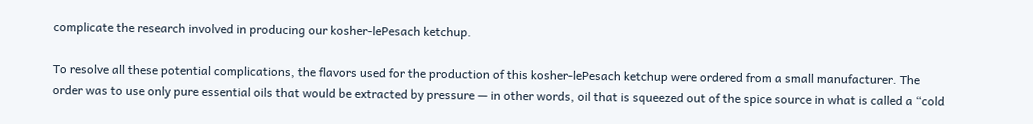complicate the research involved in producing our kosher-lePesach ketchup.

To resolve all these potential complications, the flavors used for the production of this kosher-lePesach ketchup were ordered from a small manufacturer. The order was to use only pure essential oils that would be extracted by pressure — in other words, oil that is squeezed out of the spice source in what is called a “cold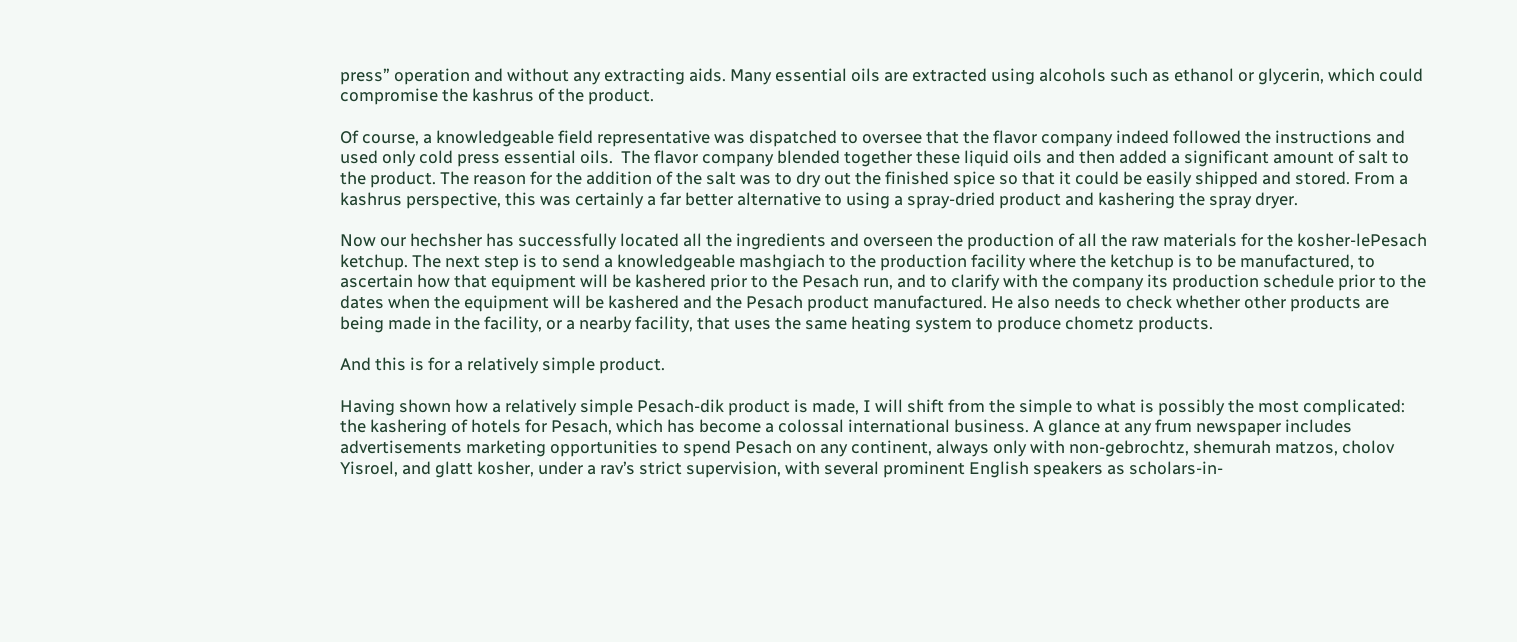press” operation and without any extracting aids. Many essential oils are extracted using alcohols such as ethanol or glycerin, which could compromise the kashrus of the product.

Of course, a knowledgeable field representative was dispatched to oversee that the flavor company indeed followed the instructions and used only cold press essential oils.  The flavor company blended together these liquid oils and then added a significant amount of salt to the product. The reason for the addition of the salt was to dry out the finished spice so that it could be easily shipped and stored. From a kashrus perspective, this was certainly a far better alternative to using a spray-dried product and kashering the spray dryer.

Now our hechsher has successfully located all the ingredients and overseen the production of all the raw materials for the kosher-lePesach ketchup. The next step is to send a knowledgeable mashgiach to the production facility where the ketchup is to be manufactured, to ascertain how that equipment will be kashered prior to the Pesach run, and to clarify with the company its production schedule prior to the dates when the equipment will be kashered and the Pesach product manufactured. He also needs to check whether other products are being made in the facility, or a nearby facility, that uses the same heating system to produce chometz products.

And this is for a relatively simple product.

Having shown how a relatively simple Pesach-dik product is made, I will shift from the simple to what is possibly the most complicated: the kashering of hotels for Pesach, which has become a colossal international business. A glance at any frum newspaper includes advertisements marketing opportunities to spend Pesach on any continent, always only with non-gebrochtz, shemurah matzos, cholov Yisroel, and glatt kosher, under a rav’s strict supervision, with several prominent English speakers as scholars-in-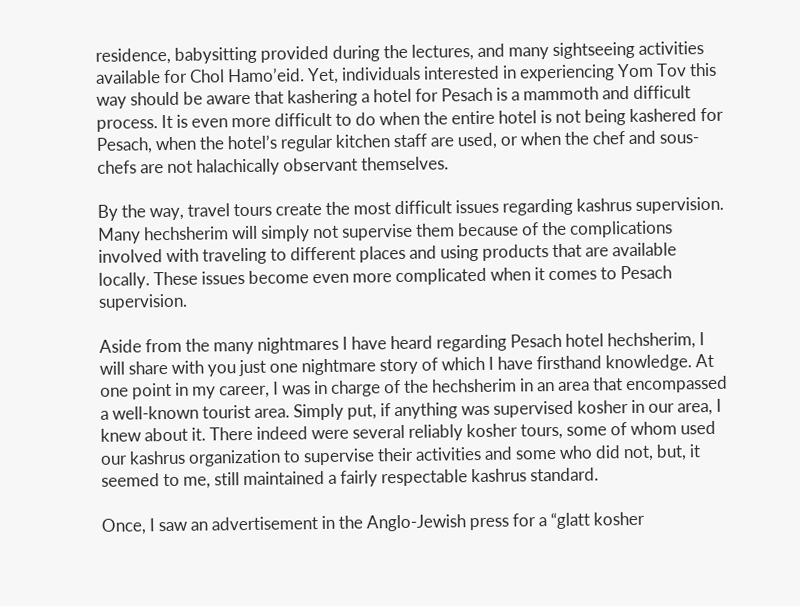residence, babysitting provided during the lectures, and many sightseeing activities available for Chol Hamo’eid. Yet, individuals interested in experiencing Yom Tov this way should be aware that kashering a hotel for Pesach is a mammoth and difficult process. It is even more difficult to do when the entire hotel is not being kashered for Pesach, when the hotel’s regular kitchen staff are used, or when the chef and sous-chefs are not halachically observant themselves.

By the way, travel tours create the most difficult issues regarding kashrus supervision. Many hechsherim will simply not supervise them because of the complications involved with traveling to different places and using products that are available locally. These issues become even more complicated when it comes to Pesach supervision.

Aside from the many nightmares I have heard regarding Pesach hotel hechsherim, I will share with you just one nightmare story of which I have firsthand knowledge. At one point in my career, I was in charge of the hechsherim in an area that encompassed a well-known tourist area. Simply put, if anything was supervised kosher in our area, I knew about it. There indeed were several reliably kosher tours, some of whom used our kashrus organization to supervise their activities and some who did not, but, it seemed to me, still maintained a fairly respectable kashrus standard.

Once, I saw an advertisement in the Anglo-Jewish press for a “glatt kosher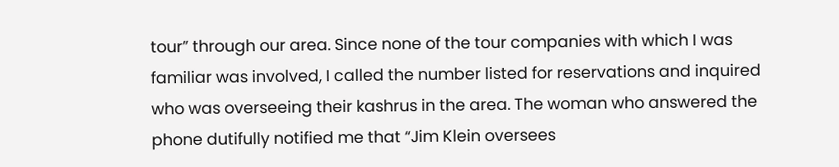tour” through our area. Since none of the tour companies with which I was familiar was involved, I called the number listed for reservations and inquired who was overseeing their kashrus in the area. The woman who answered the phone dutifully notified me that “Jim Klein oversees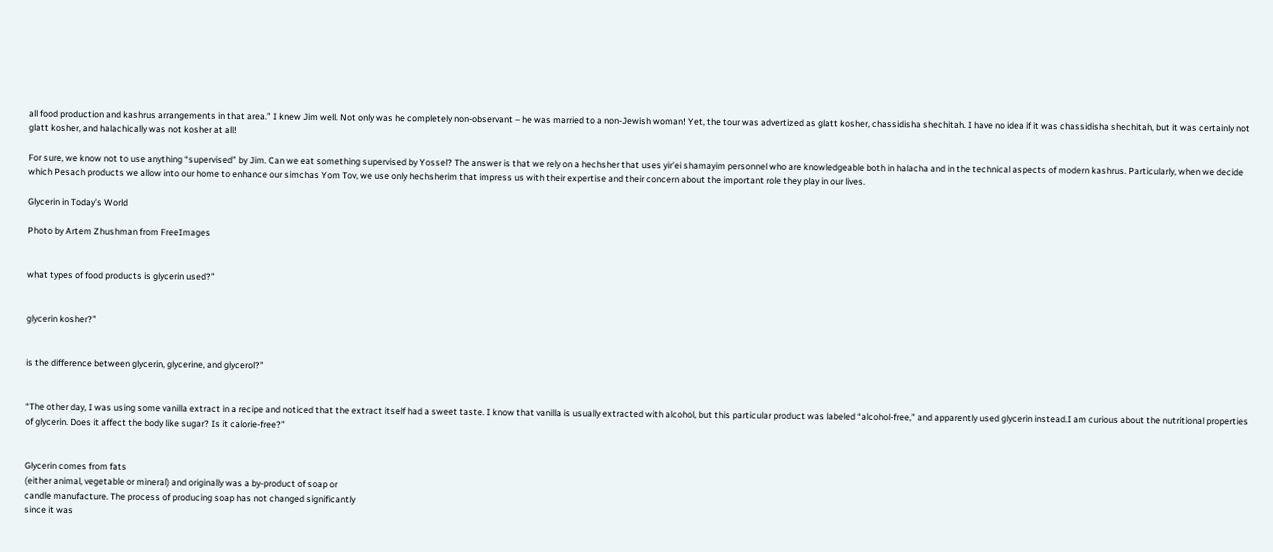all food production and kashrus arrangements in that area.” I knew Jim well. Not only was he completely non-observant – he was married to a non-Jewish woman! Yet, the tour was advertized as glatt kosher, chassidisha shechitah. I have no idea if it was chassidisha shechitah, but it was certainly not glatt kosher, and halachically was not kosher at all!

For sure, we know not to use anything “supervised” by Jim. Can we eat something supervised by Yossel? The answer is that we rely on a hechsher that uses yir’ei shamayim personnel who are knowledgeable both in halacha and in the technical aspects of modern kashrus. Particularly, when we decide which Pesach products we allow into our home to enhance our simchas Yom Tov, we use only hechsherim that impress us with their expertise and their concern about the important role they play in our lives.

Glycerin in Today’s World

Photo by Artem Zhushman from FreeImages


what types of food products is glycerin used?”


glycerin kosher?”


is the difference between glycerin, glycerine, and glycerol?”


“The other day, I was using some vanilla extract in a recipe and noticed that the extract itself had a sweet taste. I know that vanilla is usually extracted with alcohol, but this particular product was labeled “alcohol-free,” and apparently used glycerin instead.I am curious about the nutritional properties of glycerin. Does it affect the body like sugar? Is it calorie-free?”


Glycerin comes from fats
(either animal, vegetable or mineral) and originally was a by-product of soap or
candle manufacture. The process of producing soap has not changed significantly
since it was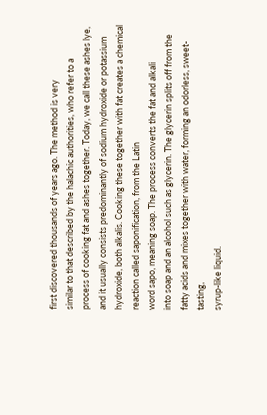first discovered thousands of years ago. The method is very
similar to that described by the halachic authorities, who refer to a
process of cooking fat and ashes together. Today, we call these ashes lye,
and it usually consists predominantly of sodium hydroxide or potassium
hydroxide, both alkalis. Cooking these together with fat creates a chemical
reaction called saponification, from the Latin
word sapo, meaning soap. The process converts the fat and alkali
into soap and an alcohol such as glycerin. The glycerin splits off from the
fatty acids and mixes together with water, forming an odorless, sweet-tasting,
syrup-like liquid.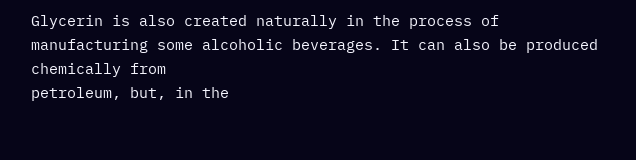Glycerin is also created naturally in the process of
manufacturing some alcoholic beverages. It can also be produced chemically from
petroleum, but, in the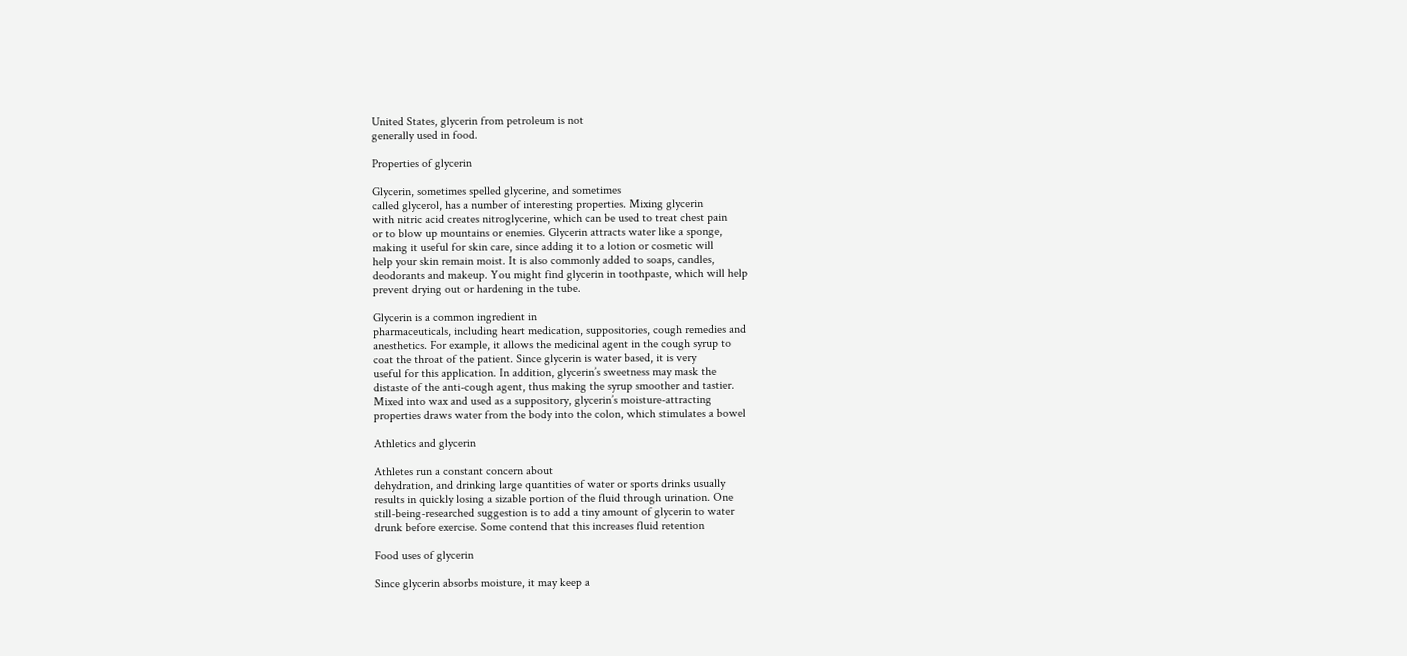United States, glycerin from petroleum is not
generally used in food.

Properties of glycerin

Glycerin, sometimes spelled glycerine, and sometimes
called glycerol, has a number of interesting properties. Mixing glycerin
with nitric acid creates nitroglycerine, which can be used to treat chest pain
or to blow up mountains or enemies. Glycerin attracts water like a sponge,
making it useful for skin care, since adding it to a lotion or cosmetic will
help your skin remain moist. It is also commonly added to soaps, candles,
deodorants and makeup. You might find glycerin in toothpaste, which will help
prevent drying out or hardening in the tube.

Glycerin is a common ingredient in
pharmaceuticals, including heart medication, suppositories, cough remedies and
anesthetics. For example, it allows the medicinal agent in the cough syrup to
coat the throat of the patient. Since glycerin is water based, it is very
useful for this application. In addition, glycerin’s sweetness may mask the
distaste of the anti-cough agent, thus making the syrup smoother and tastier.
Mixed into wax and used as a suppository, glycerin’s moisture-attracting
properties draws water from the body into the colon, which stimulates a bowel

Athletics and glycerin

Athletes run a constant concern about
dehydration, and drinking large quantities of water or sports drinks usually
results in quickly losing a sizable portion of the fluid through urination. One
still-being-researched suggestion is to add a tiny amount of glycerin to water
drunk before exercise. Some contend that this increases fluid retention

Food uses of glycerin

Since glycerin absorbs moisture, it may keep a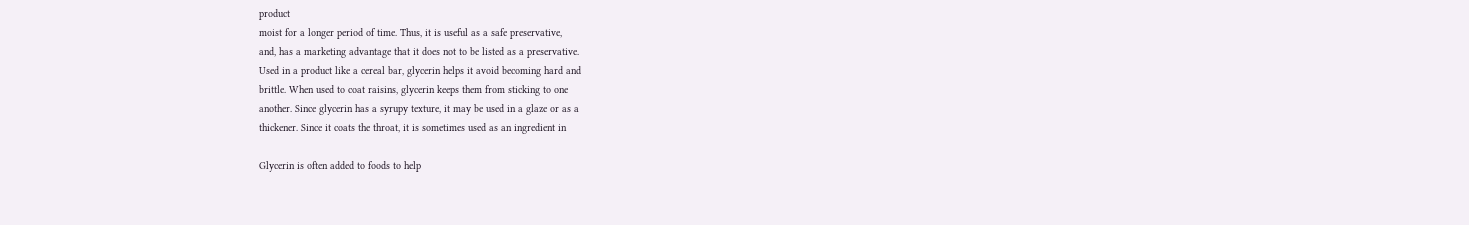product
moist for a longer period of time. Thus, it is useful as a safe preservative,
and, has a marketing advantage that it does not to be listed as a preservative.
Used in a product like a cereal bar, glycerin helps it avoid becoming hard and
brittle. When used to coat raisins, glycerin keeps them from sticking to one
another. Since glycerin has a syrupy texture, it may be used in a glaze or as a
thickener. Since it coats the throat, it is sometimes used as an ingredient in

Glycerin is often added to foods to help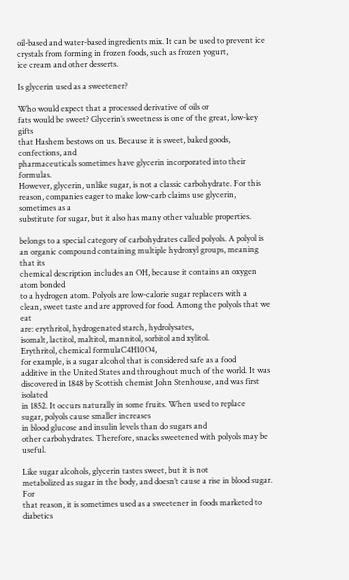oil-based and water-based ingredients mix. It can be used to prevent ice
crystals from forming in frozen foods, such as frozen yogurt,
ice cream and other desserts.

Is glycerin used as a sweetener?

Who would expect that a processed derivative of oils or
fats would be sweet? Glycerin’s sweetness is one of the great, low-key gifts
that Hashem bestows on us. Because it is sweet, baked goods, confections, and
pharmaceuticals sometimes have glycerin incorporated into their formulas.
However, glycerin, unlike sugar, is not a classic carbohydrate. For this
reason, companies eager to make low-carb claims use glycerin, sometimes as a
substitute for sugar, but it also has many other valuable properties.

belongs to a special category of carbohydrates called polyols. A polyol is
an organic compound containing multiple hydroxyl groups, meaning that its
chemical description includes an OH, because it contains an oxygen atom bonded
to a hydrogen atom. Polyols are low-calorie sugar replacers with a
clean, sweet taste and are approved for food. Among the polyols that we eat
are: erythritol, hydrogenated starch, hydrolysates,
isomalt, lactitol, maltitol, mannitol, sorbitol and xylitol.
Erythritol, chemical formulaC4H10O4,
for example, is a sugar alcohol that is considered safe as a food
additive in the United States and throughout much of the world. It was
discovered in 1848 by Scottish chemist John Stenhouse, and was first isolated
in 1852. It occurs naturally in some fruits. When used to replace
sugar, polyols cause smaller increases
in blood glucose and insulin levels than do sugars and
other carbohydrates. Therefore, snacks sweetened with polyols may be useful.

Like sugar alcohols, glycerin tastes sweet, but it is not
metabolized as sugar in the body, and doesn’t cause a rise in blood sugar. For
that reason, it is sometimes used as a sweetener in foods marketed to diabetics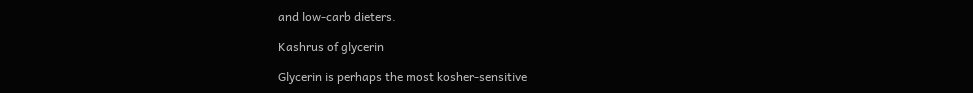and low-carb dieters.

Kashrus of glycerin

Glycerin is perhaps the most kosher-sensitive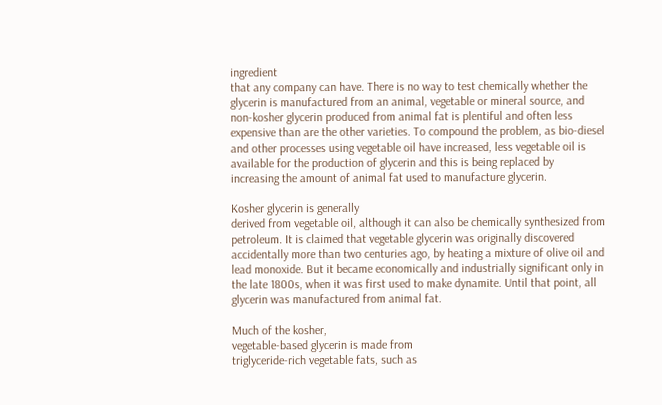ingredient
that any company can have. There is no way to test chemically whether the
glycerin is manufactured from an animal, vegetable or mineral source, and
non-kosher glycerin produced from animal fat is plentiful and often less
expensive than are the other varieties. To compound the problem, as bio-diesel
and other processes using vegetable oil have increased, less vegetable oil is
available for the production of glycerin and this is being replaced by
increasing the amount of animal fat used to manufacture glycerin.

Kosher glycerin is generally
derived from vegetable oil, although it can also be chemically synthesized from
petroleum. It is claimed that vegetable glycerin was originally discovered
accidentally more than two centuries ago, by heating a mixture of olive oil and
lead monoxide. But it became economically and industrially significant only in
the late 1800s, when it was first used to make dynamite. Until that point, all
glycerin was manufactured from animal fat.

Much of the kosher,
vegetable-based glycerin is made from
triglyceride-rich vegetable fats, such as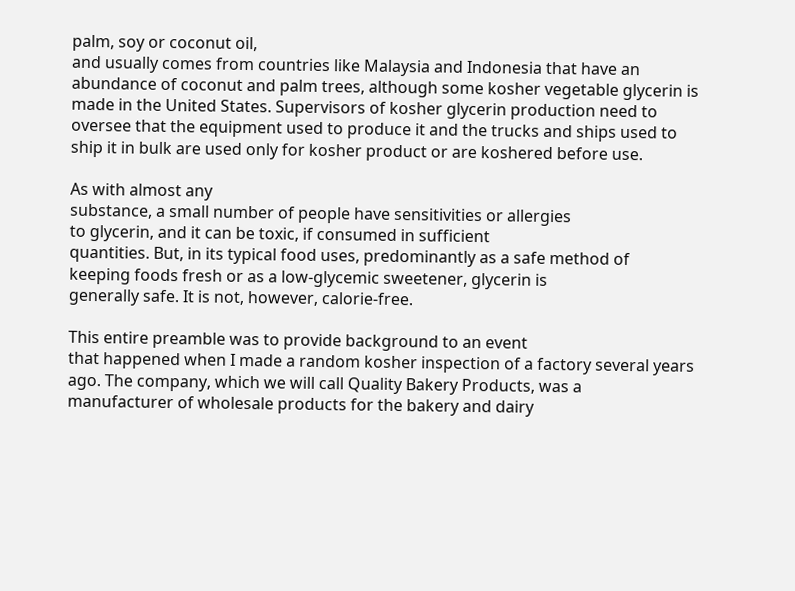palm, soy or coconut oil,
and usually comes from countries like Malaysia and Indonesia that have an
abundance of coconut and palm trees, although some kosher vegetable glycerin is
made in the United States. Supervisors of kosher glycerin production need to
oversee that the equipment used to produce it and the trucks and ships used to
ship it in bulk are used only for kosher product or are koshered before use.

As with almost any
substance, a small number of people have sensitivities or allergies
to glycerin, and it can be toxic, if consumed in sufficient
quantities. But, in its typical food uses, predominantly as a safe method of
keeping foods fresh or as a low-glycemic sweetener, glycerin is
generally safe. It is not, however, calorie-free.

This entire preamble was to provide background to an event
that happened when I made a random kosher inspection of a factory several years
ago. The company, which we will call Quality Bakery Products, was a
manufacturer of wholesale products for the bakery and dairy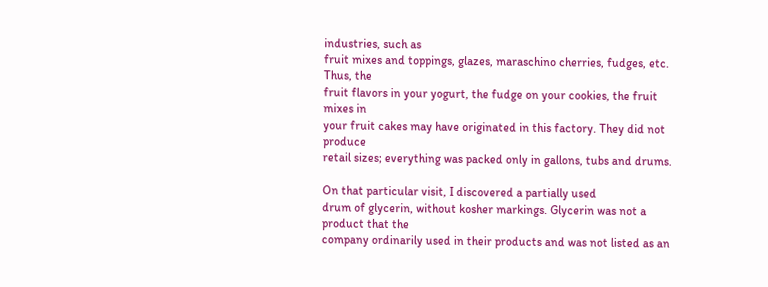industries, such as
fruit mixes and toppings, glazes, maraschino cherries, fudges, etc. Thus, the
fruit flavors in your yogurt, the fudge on your cookies, the fruit mixes in
your fruit cakes may have originated in this factory. They did not produce
retail sizes; everything was packed only in gallons, tubs and drums.

On that particular visit, I discovered a partially used
drum of glycerin, without kosher markings. Glycerin was not a product that the
company ordinarily used in their products and was not listed as an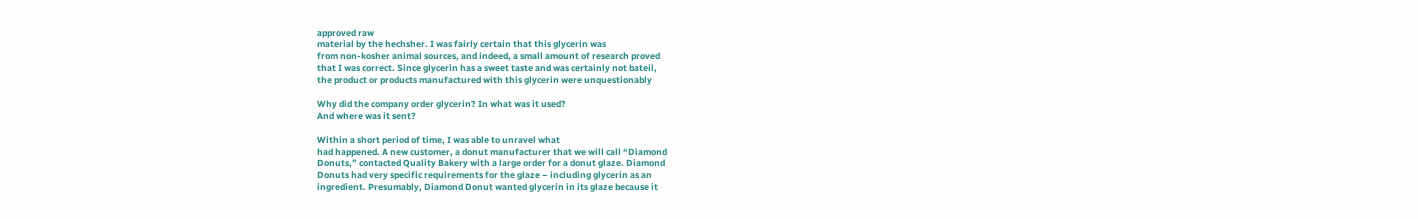approved raw
material by the hechsher. I was fairly certain that this glycerin was
from non-kosher animal sources, and indeed, a small amount of research proved
that I was correct. Since glycerin has a sweet taste and was certainly not bateil,
the product or products manufactured with this glycerin were unquestionably

Why did the company order glycerin? In what was it used?
And where was it sent?

Within a short period of time, I was able to unravel what
had happened. A new customer, a donut manufacturer that we will call “Diamond
Donuts,” contacted Quality Bakery with a large order for a donut glaze. Diamond
Donuts had very specific requirements for the glaze – including glycerin as an
ingredient. Presumably, Diamond Donut wanted glycerin in its glaze because it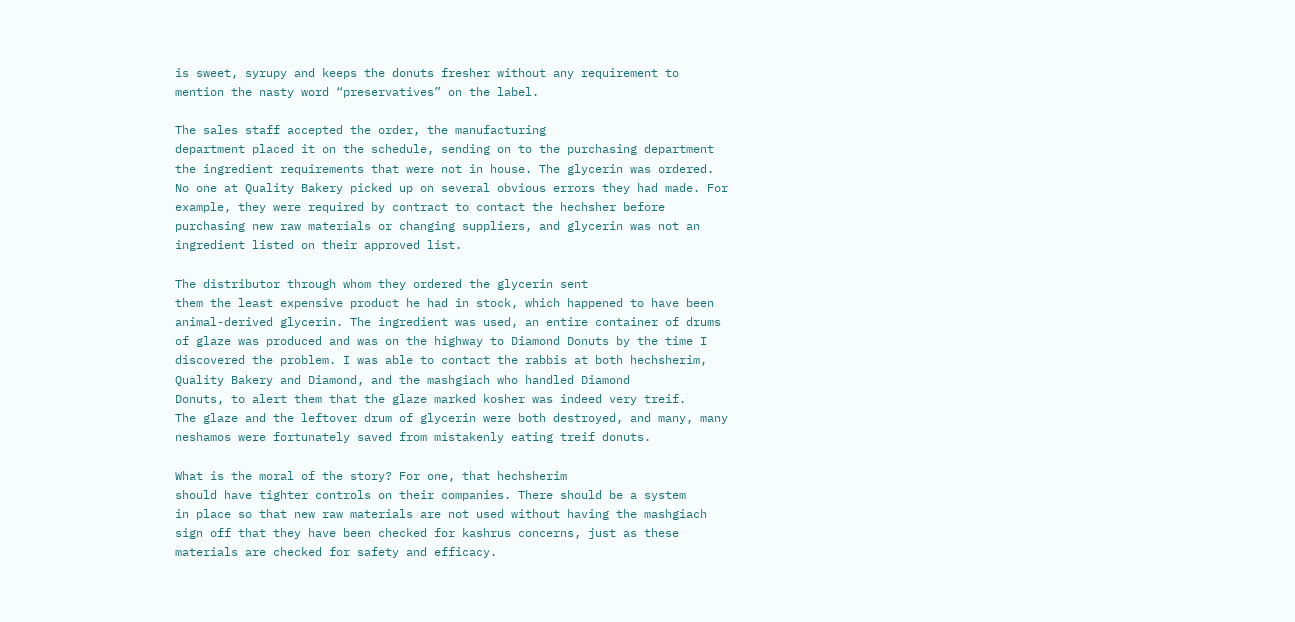is sweet, syrupy and keeps the donuts fresher without any requirement to
mention the nasty word “preservatives” on the label.

The sales staff accepted the order, the manufacturing
department placed it on the schedule, sending on to the purchasing department
the ingredient requirements that were not in house. The glycerin was ordered.
No one at Quality Bakery picked up on several obvious errors they had made. For
example, they were required by contract to contact the hechsher before
purchasing new raw materials or changing suppliers, and glycerin was not an
ingredient listed on their approved list.

The distributor through whom they ordered the glycerin sent
them the least expensive product he had in stock, which happened to have been
animal-derived glycerin. The ingredient was used, an entire container of drums
of glaze was produced and was on the highway to Diamond Donuts by the time I
discovered the problem. I was able to contact the rabbis at both hechsherim,
Quality Bakery and Diamond, and the mashgiach who handled Diamond
Donuts, to alert them that the glaze marked kosher was indeed very treif.
The glaze and the leftover drum of glycerin were both destroyed, and many, many
neshamos were fortunately saved from mistakenly eating treif donuts.

What is the moral of the story? For one, that hechsherim
should have tighter controls on their companies. There should be a system
in place so that new raw materials are not used without having the mashgiach
sign off that they have been checked for kashrus concerns, just as these
materials are checked for safety and efficacy.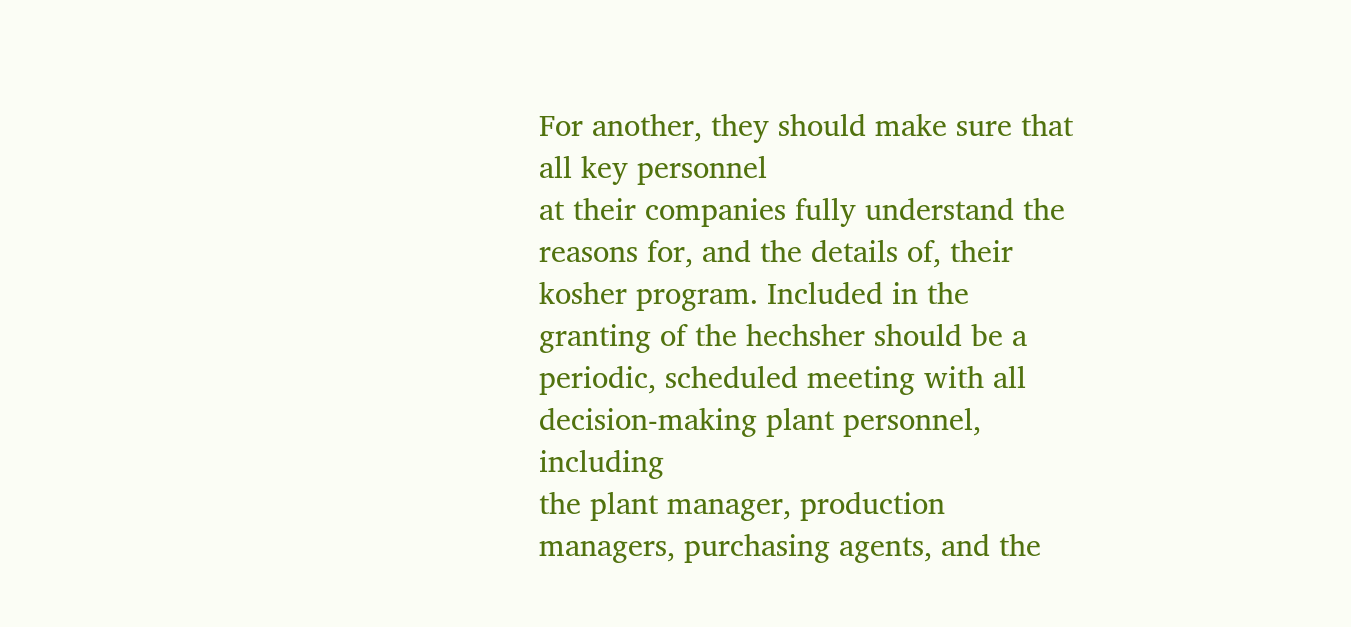For another, they should make sure that all key personnel
at their companies fully understand the reasons for, and the details of, their
kosher program. Included in the granting of the hechsher should be a
periodic, scheduled meeting with all decision-making plant personnel, including
the plant manager, production managers, purchasing agents, and the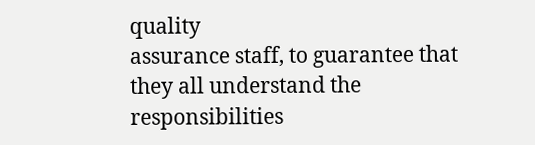quality
assurance staff, to guarantee that they all understand the responsibilities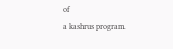of
a kashrus program.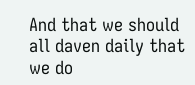And that we should all daven daily that we do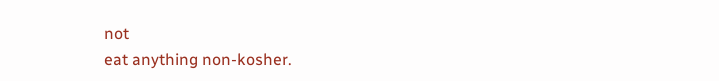not
eat anything non-kosher.